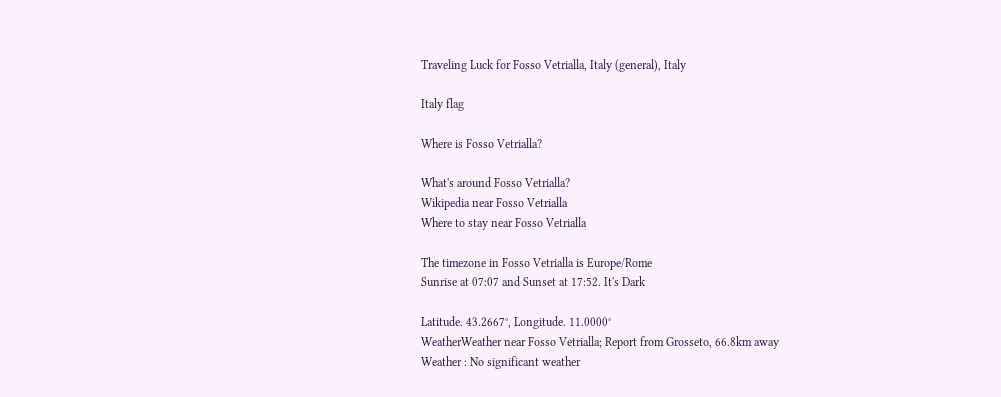Traveling Luck for Fosso Vetrialla, Italy (general), Italy

Italy flag

Where is Fosso Vetrialla?

What's around Fosso Vetrialla?
Wikipedia near Fosso Vetrialla
Where to stay near Fosso Vetrialla

The timezone in Fosso Vetrialla is Europe/Rome
Sunrise at 07:07 and Sunset at 17:52. It's Dark

Latitude. 43.2667°, Longitude. 11.0000°
WeatherWeather near Fosso Vetrialla; Report from Grosseto, 66.8km away
Weather : No significant weather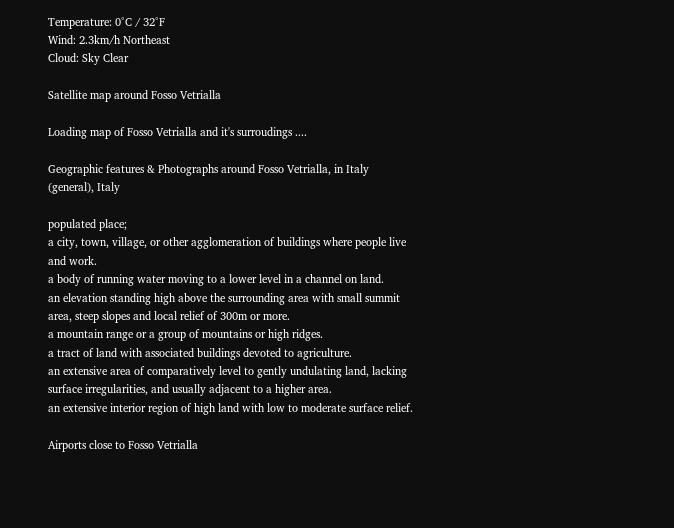Temperature: 0°C / 32°F
Wind: 2.3km/h Northeast
Cloud: Sky Clear

Satellite map around Fosso Vetrialla

Loading map of Fosso Vetrialla and it's surroudings ....

Geographic features & Photographs around Fosso Vetrialla, in Italy (general), Italy

populated place;
a city, town, village, or other agglomeration of buildings where people live and work.
a body of running water moving to a lower level in a channel on land.
an elevation standing high above the surrounding area with small summit area, steep slopes and local relief of 300m or more.
a mountain range or a group of mountains or high ridges.
a tract of land with associated buildings devoted to agriculture.
an extensive area of comparatively level to gently undulating land, lacking surface irregularities, and usually adjacent to a higher area.
an extensive interior region of high land with low to moderate surface relief.

Airports close to Fosso Vetrialla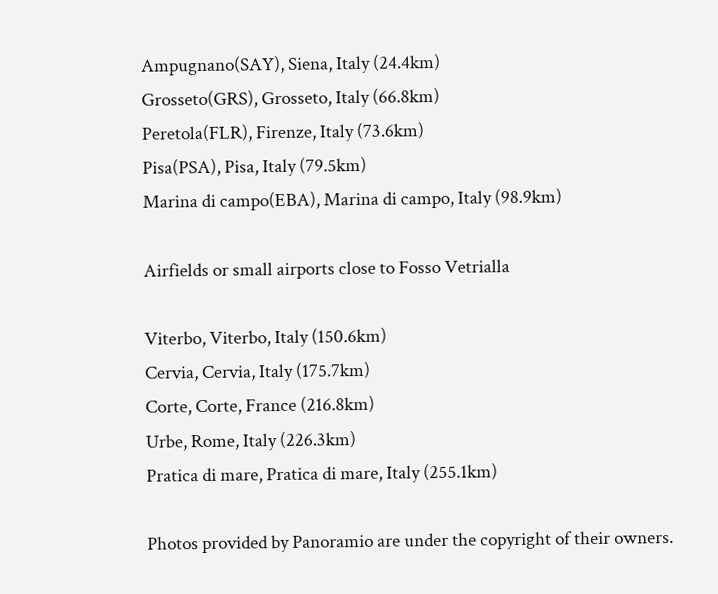Ampugnano(SAY), Siena, Italy (24.4km)
Grosseto(GRS), Grosseto, Italy (66.8km)
Peretola(FLR), Firenze, Italy (73.6km)
Pisa(PSA), Pisa, Italy (79.5km)
Marina di campo(EBA), Marina di campo, Italy (98.9km)

Airfields or small airports close to Fosso Vetrialla

Viterbo, Viterbo, Italy (150.6km)
Cervia, Cervia, Italy (175.7km)
Corte, Corte, France (216.8km)
Urbe, Rome, Italy (226.3km)
Pratica di mare, Pratica di mare, Italy (255.1km)

Photos provided by Panoramio are under the copyright of their owners.